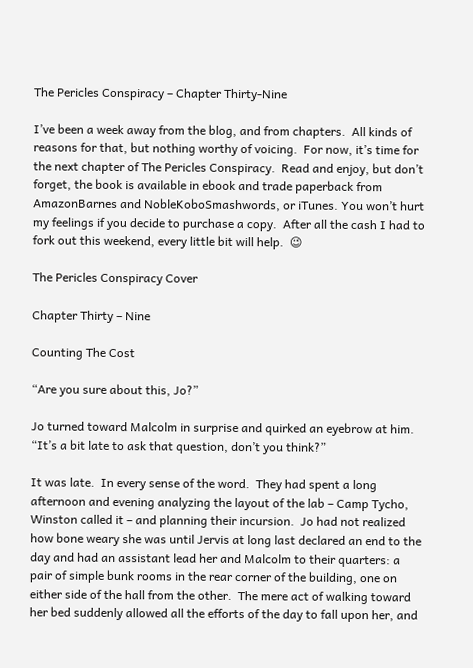The Pericles Conspiracy – Chapter Thirty-Nine

I’ve been a week away from the blog, and from chapters.  All kinds of reasons for that, but nothing worthy of voicing.  For now, it’s time for the next chapter of The Pericles Conspiracy.  Read and enjoy, but don’t forget, the book is available in ebook and trade paperback from AmazonBarnes and NobleKoboSmashwords, or iTunes. You won’t hurt my feelings if you decide to purchase a copy.  After all the cash I had to fork out this weekend, every little bit will help.  😉

The Pericles Conspiracy Cover

Chapter Thirty – Nine

Counting The Cost

“Are you sure about this, Jo?”

Jo turned toward Malcolm in surprise and quirked an eyebrow at him.  “It’s a bit late to ask that question, don’t you think?”

It was late.  In every sense of the word.  They had spent a long afternoon and evening analyzing the layout of the lab – Camp Tycho, Winston called it – and planning their incursion.  Jo had not realized how bone weary she was until Jervis at long last declared an end to the day and had an assistant lead her and Malcolm to their quarters: a pair of simple bunk rooms in the rear corner of the building, one on either side of the hall from the other.  The mere act of walking toward her bed suddenly allowed all the efforts of the day to fall upon her, and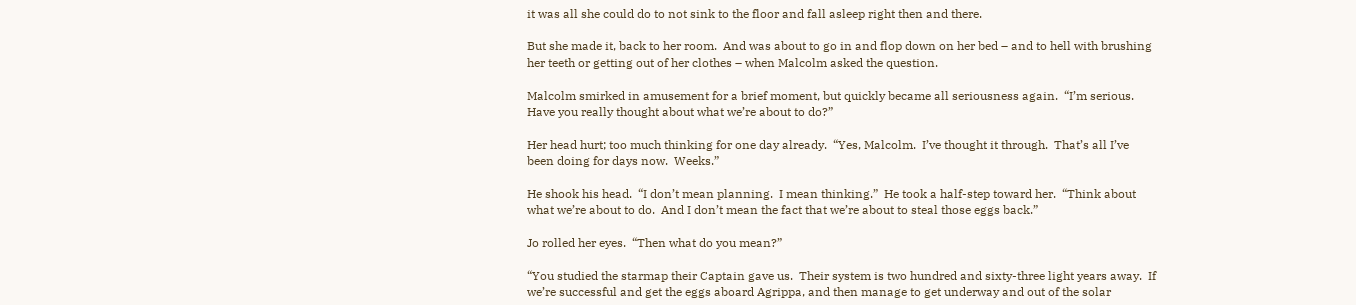it was all she could do to not sink to the floor and fall asleep right then and there.

But she made it, back to her room.  And was about to go in and flop down on her bed – and to hell with brushing her teeth or getting out of her clothes – when Malcolm asked the question.

Malcolm smirked in amusement for a brief moment, but quickly became all seriousness again.  “I’m serious.  Have you really thought about what we’re about to do?”

Her head hurt; too much thinking for one day already.  “Yes, Malcolm.  I’ve thought it through.  That’s all I’ve been doing for days now.  Weeks.”

He shook his head.  “I don’t mean planning.  I mean thinking.”  He took a half-step toward her.  “Think about what we’re about to do.  And I don’t mean the fact that we’re about to steal those eggs back.”

Jo rolled her eyes.  “Then what do you mean?”

“You studied the starmap their Captain gave us.  Their system is two hundred and sixty-three light years away.  If we’re successful and get the eggs aboard Agrippa, and then manage to get underway and out of the solar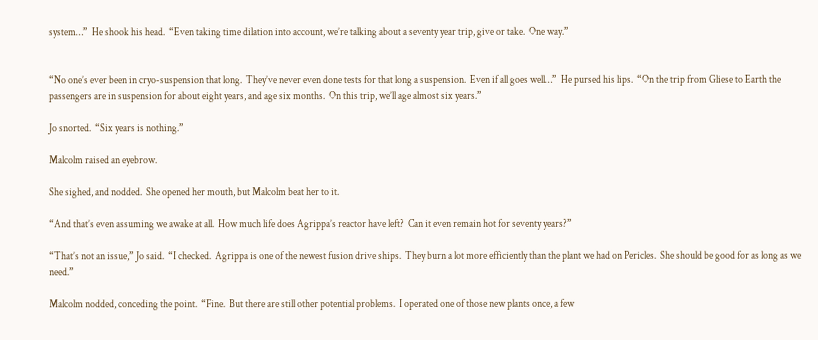system…”  He shook his head.  “Even taking time dilation into account, we’re talking about a seventy year trip, give or take.  One way.”


“No one’s ever been in cryo-suspension that long.  They’ve never even done tests for that long a suspension.  Even if all goes well…”  He pursed his lips.  “On the trip from Gliese to Earth the passengers are in suspension for about eight years, and age six months.  On this trip, we’ll age almost six years.”

Jo snorted.  “Six years is nothing.”

Malcolm raised an eyebrow.

She sighed, and nodded.  She opened her mouth, but Malcolm beat her to it.

“And that’s even assuming we awake at all.  How much life does Agrippa’s reactor have left?  Can it even remain hot for seventy years?”

“That’s not an issue,” Jo said.  “I checked.  Agrippa is one of the newest fusion drive ships.  They burn a lot more efficiently than the plant we had on Pericles.  She should be good for as long as we need.”

Malcolm nodded, conceding the point.  “Fine.  But there are still other potential problems.  I operated one of those new plants once, a few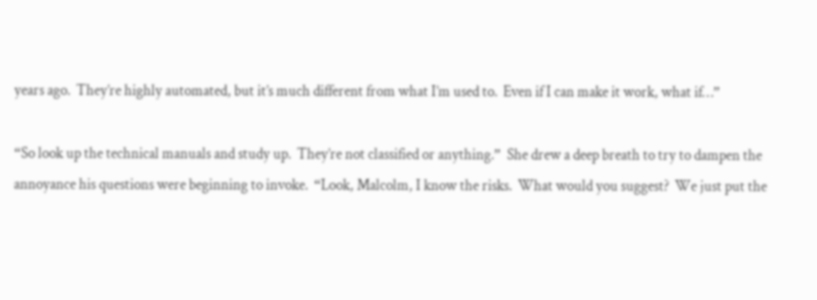years ago.  They’re highly automated, but it’s much different from what I’m used to.  Even if I can make it work, what if…”

“So look up the technical manuals and study up.  They’re not classified or anything.”  She drew a deep breath to try to dampen the annoyance his questions were beginning to invoke.  “Look, Malcolm, I know the risks.  What would you suggest?  We just put the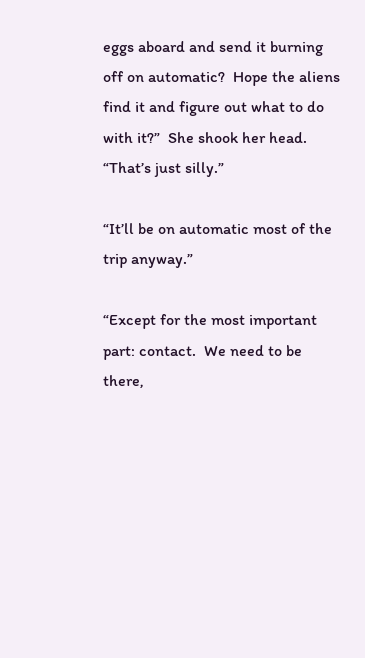eggs aboard and send it burning off on automatic?  Hope the aliens find it and figure out what to do with it?”  She shook her head.  “That’s just silly.”

“It’ll be on automatic most of the trip anyway.”

“Except for the most important part: contact.  We need to be there,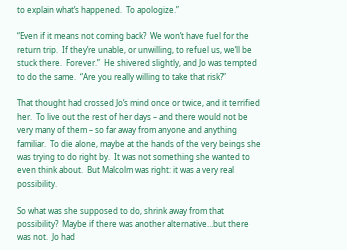to explain what’s happened.  To apologize.”

“Even if it means not coming back?  We won’t have fuel for the return trip.  If they’re unable, or unwilling, to refuel us, we’ll be stuck there.  Forever.”  He shivered slightly, and Jo was tempted to do the same.  “Are you really willing to take that risk?”

That thought had crossed Jo’s mind once or twice, and it terrified her.  To live out the rest of her days – and there would not be very many of them – so far away from anyone and anything familiar.  To die alone, maybe at the hands of the very beings she was trying to do right by.  It was not something she wanted to even think about.  But Malcolm was right: it was a very real possibility.

So what was she supposed to do, shrink away from that possibility?  Maybe if there was another alternative…but there was not.  Jo had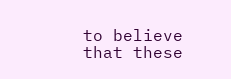to believe that these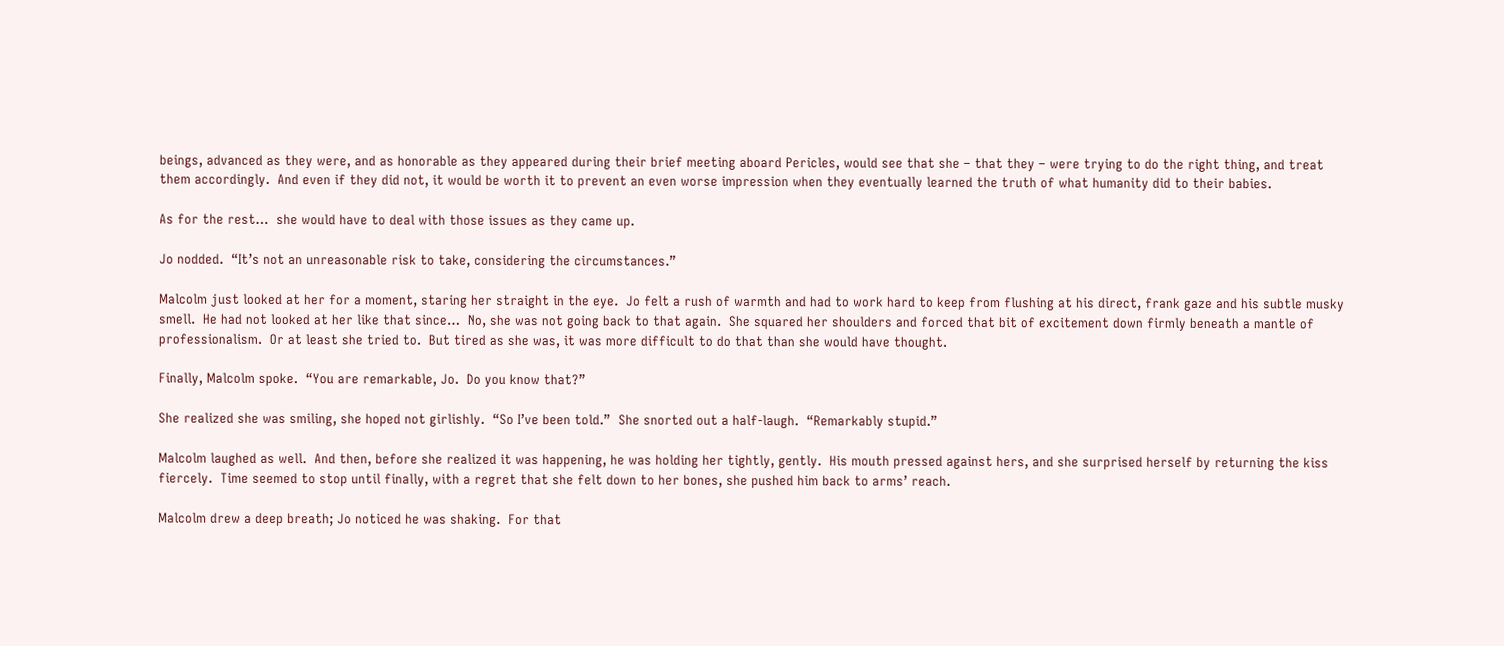beings, advanced as they were, and as honorable as they appeared during their brief meeting aboard Pericles, would see that she – that they – were trying to do the right thing, and treat them accordingly.  And even if they did not, it would be worth it to prevent an even worse impression when they eventually learned the truth of what humanity did to their babies.

As for the rest…  she would have to deal with those issues as they came up.

Jo nodded.  “It’s not an unreasonable risk to take, considering the circumstances.”

Malcolm just looked at her for a moment, staring her straight in the eye.  Jo felt a rush of warmth and had to work hard to keep from flushing at his direct, frank gaze and his subtle musky smell.  He had not looked at her like that since…  No, she was not going back to that again.  She squared her shoulders and forced that bit of excitement down firmly beneath a mantle of professionalism.  Or at least she tried to.  But tired as she was, it was more difficult to do that than she would have thought.

Finally, Malcolm spoke.  “You are remarkable, Jo.  Do you know that?”

She realized she was smiling, she hoped not girlishly.  “So I’ve been told.”  She snorted out a half-laugh.  “Remarkably stupid.”

Malcolm laughed as well.  And then, before she realized it was happening, he was holding her tightly, gently.  His mouth pressed against hers, and she surprised herself by returning the kiss fiercely.  Time seemed to stop until finally, with a regret that she felt down to her bones, she pushed him back to arms’ reach.

Malcolm drew a deep breath; Jo noticed he was shaking.  For that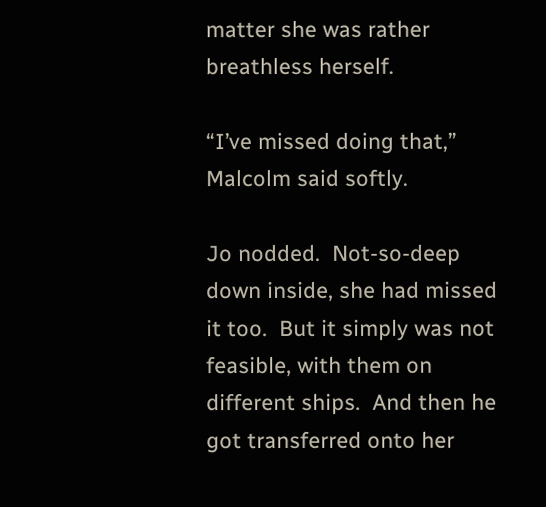matter she was rather breathless herself.

“I’ve missed doing that,” Malcolm said softly.

Jo nodded.  Not-so-deep down inside, she had missed it too.  But it simply was not feasible, with them on different ships.  And then he got transferred onto her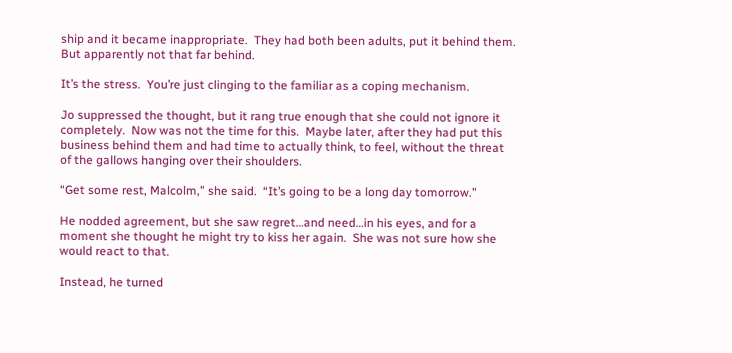ship and it became inappropriate.  They had both been adults, put it behind them.  But apparently not that far behind.

It’s the stress.  You’re just clinging to the familiar as a coping mechanism.

Jo suppressed the thought, but it rang true enough that she could not ignore it completely.  Now was not the time for this.  Maybe later, after they had put this business behind them and had time to actually think, to feel, without the threat of the gallows hanging over their shoulders.

“Get some rest, Malcolm,” she said.  “It’s going to be a long day tomorrow.”

He nodded agreement, but she saw regret…and need…in his eyes, and for a moment she thought he might try to kiss her again.  She was not sure how she would react to that.

Instead, he turned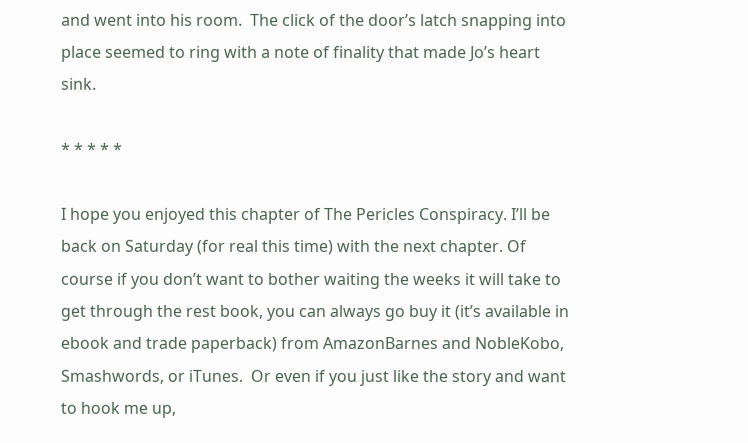and went into his room.  The click of the door’s latch snapping into place seemed to ring with a note of finality that made Jo’s heart sink.

* * * * *

I hope you enjoyed this chapter of The Pericles Conspiracy. I’ll be back on Saturday (for real this time) with the next chapter. Of course if you don’t want to bother waiting the weeks it will take to get through the rest book, you can always go buy it (it’s available in ebook and trade paperback) from AmazonBarnes and NobleKobo, Smashwords, or iTunes.  Or even if you just like the story and want to hook me up,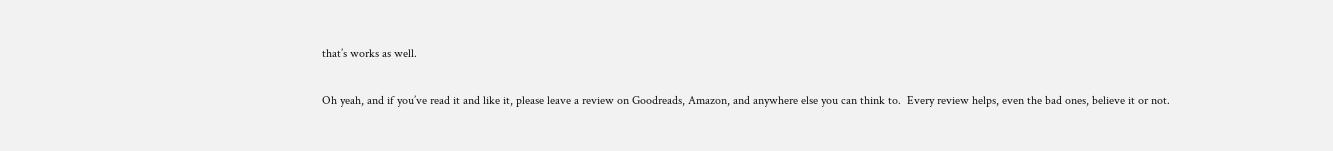that’s works as well.

Oh yeah, and if you’ve read it and like it, please leave a review on Goodreads, Amazon, and anywhere else you can think to.  Every review helps, even the bad ones, believe it or not.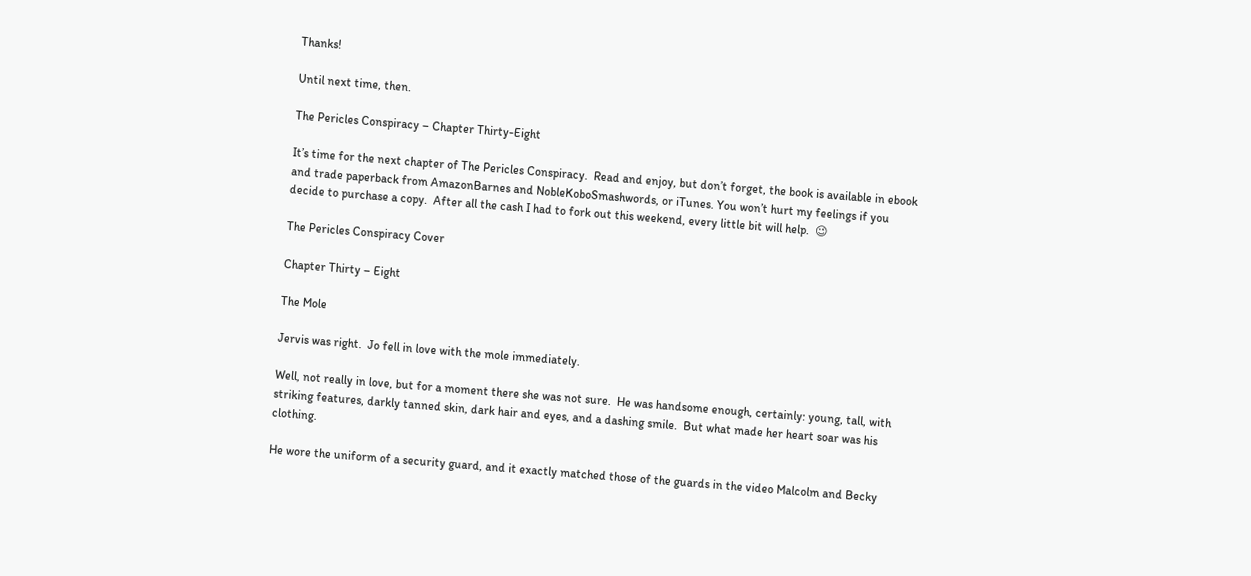Thanks!

Until next time, then.

The Pericles Conspiracy – Chapter Thirty-Eight

It’s time for the next chapter of The Pericles Conspiracy.  Read and enjoy, but don’t forget, the book is available in ebook and trade paperback from AmazonBarnes and NobleKoboSmashwords, or iTunes. You won’t hurt my feelings if you decide to purchase a copy.  After all the cash I had to fork out this weekend, every little bit will help.  😉

The Pericles Conspiracy Cover

Chapter Thirty – Eight

The Mole

Jervis was right.  Jo fell in love with the mole immediately.

Well, not really in love, but for a moment there she was not sure.  He was handsome enough, certainly: young, tall, with striking features, darkly tanned skin, dark hair and eyes, and a dashing smile.  But what made her heart soar was his clothing.

He wore the uniform of a security guard, and it exactly matched those of the guards in the video Malcolm and Becky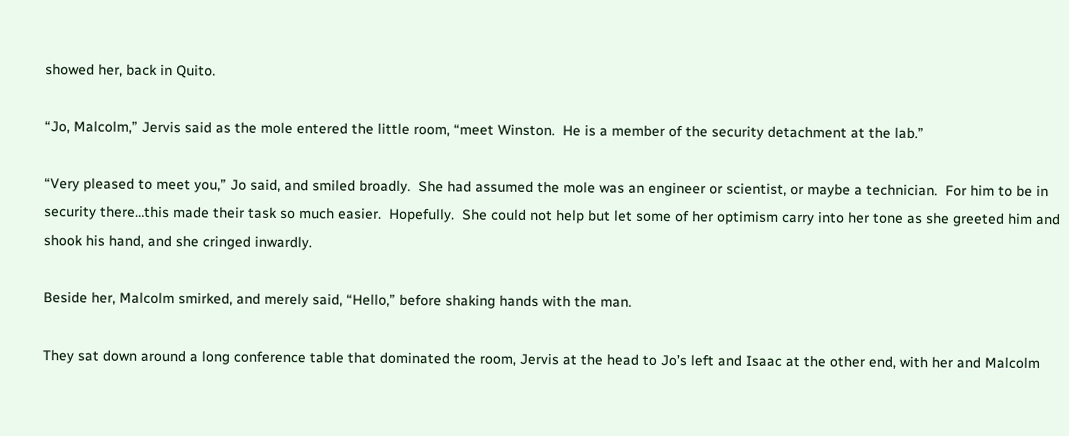showed her, back in Quito.

“Jo, Malcolm,” Jervis said as the mole entered the little room, “meet Winston.  He is a member of the security detachment at the lab.”

“Very pleased to meet you,” Jo said, and smiled broadly.  She had assumed the mole was an engineer or scientist, or maybe a technician.  For him to be in security there…this made their task so much easier.  Hopefully.  She could not help but let some of her optimism carry into her tone as she greeted him and shook his hand, and she cringed inwardly.

Beside her, Malcolm smirked, and merely said, “Hello,” before shaking hands with the man.

They sat down around a long conference table that dominated the room, Jervis at the head to Jo’s left and Isaac at the other end, with her and Malcolm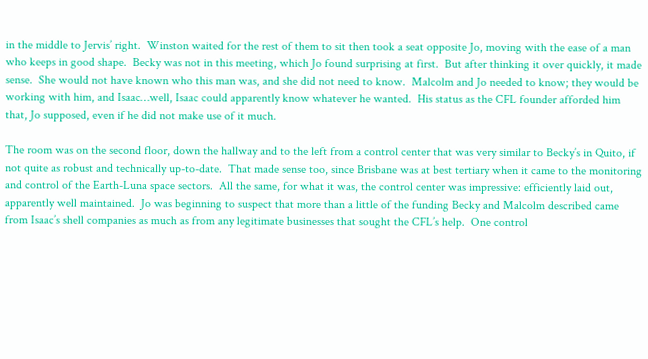in the middle to Jervis’ right.  Winston waited for the rest of them to sit then took a seat opposite Jo, moving with the ease of a man who keeps in good shape.  Becky was not in this meeting, which Jo found surprising at first.  But after thinking it over quickly, it made sense.  She would not have known who this man was, and she did not need to know.  Malcolm and Jo needed to know; they would be working with him, and Isaac…well, Isaac could apparently know whatever he wanted.  His status as the CFL founder afforded him that, Jo supposed, even if he did not make use of it much.

The room was on the second floor, down the hallway and to the left from a control center that was very similar to Becky’s in Quito, if not quite as robust and technically up-to-date.  That made sense too, since Brisbane was at best tertiary when it came to the monitoring and control of the Earth-Luna space sectors.  All the same, for what it was, the control center was impressive: efficiently laid out, apparently well maintained.  Jo was beginning to suspect that more than a little of the funding Becky and Malcolm described came from Isaac’s shell companies as much as from any legitimate businesses that sought the CFL’s help.  One control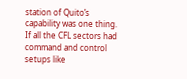station of Quito’s capability was one thing.  If all the CFL sectors had command and control setups like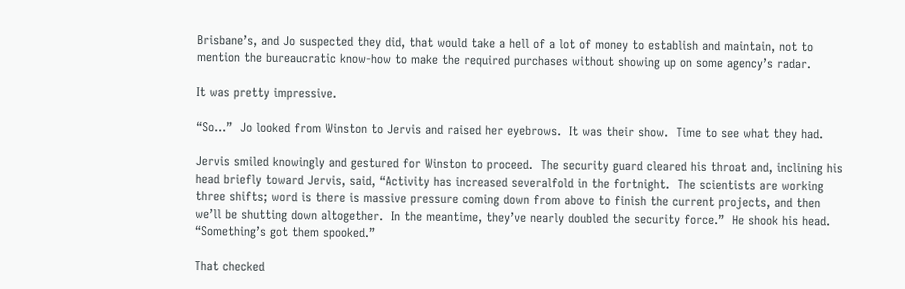Brisbane’s, and Jo suspected they did, that would take a hell of a lot of money to establish and maintain, not to mention the bureaucratic know-how to make the required purchases without showing up on some agency’s radar.

It was pretty impressive.

“So…”  Jo looked from Winston to Jervis and raised her eyebrows.  It was their show.  Time to see what they had.

Jervis smiled knowingly and gestured for Winston to proceed.  The security guard cleared his throat and, inclining his head briefly toward Jervis, said, “Activity has increased severalfold in the fortnight.  The scientists are working three shifts; word is there is massive pressure coming down from above to finish the current projects, and then we’ll be shutting down altogether.  In the meantime, they’ve nearly doubled the security force.”  He shook his head.  “Something’s got them spooked.”

That checked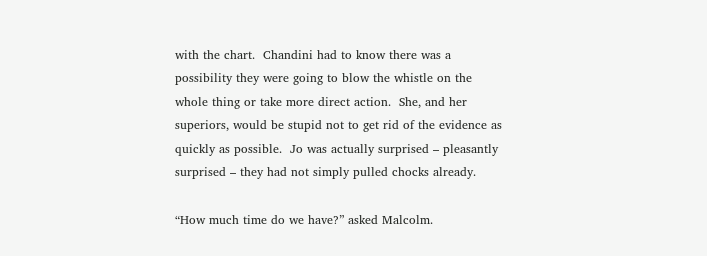with the chart.  Chandini had to know there was a possibility they were going to blow the whistle on the whole thing or take more direct action.  She, and her superiors, would be stupid not to get rid of the evidence as quickly as possible.  Jo was actually surprised – pleasantly surprised – they had not simply pulled chocks already.

“How much time do we have?” asked Malcolm.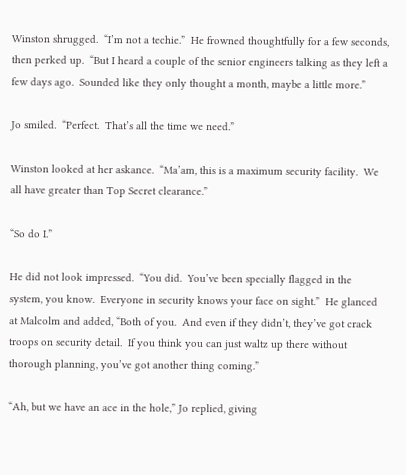Winston shrugged.  “I’m not a techie.”  He frowned thoughtfully for a few seconds, then perked up.  “But I heard a couple of the senior engineers talking as they left a few days ago.  Sounded like they only thought a month, maybe a little more.”

Jo smiled.  “Perfect.  That’s all the time we need.”

Winston looked at her askance.  “Ma’am, this is a maximum security facility.  We all have greater than Top Secret clearance.”

“So do I.”

He did not look impressed.  “You did.  You’ve been specially flagged in the system, you know.  Everyone in security knows your face on sight.”  He glanced at Malcolm and added, “Both of you.  And even if they didn’t, they’ve got crack troops on security detail.  If you think you can just waltz up there without thorough planning, you’ve got another thing coming.”

“Ah, but we have an ace in the hole,” Jo replied, giving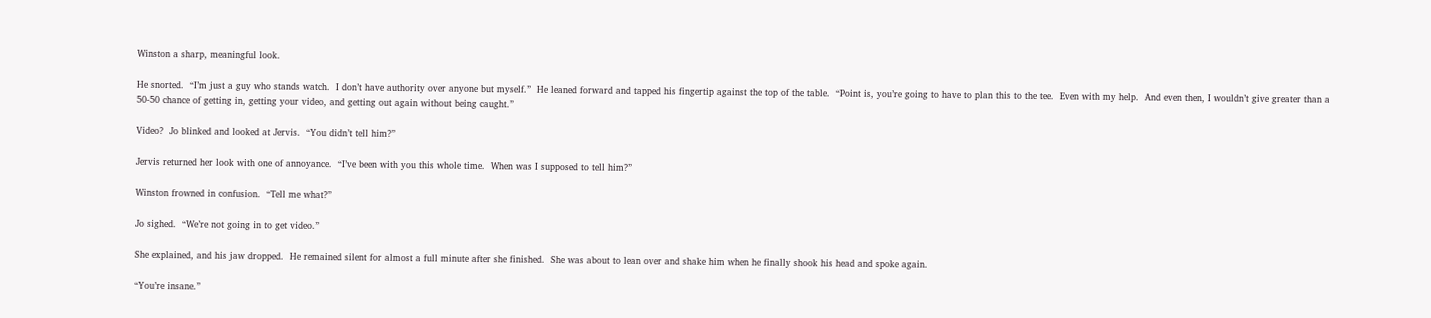Winston a sharp, meaningful look.

He snorted.  “I’m just a guy who stands watch.  I don’t have authority over anyone but myself.”  He leaned forward and tapped his fingertip against the top of the table.  “Point is, you’re going to have to plan this to the tee.  Even with my help.  And even then, I wouldn’t give greater than a 50-50 chance of getting in, getting your video, and getting out again without being caught.”

Video?  Jo blinked and looked at Jervis.  “You didn’t tell him?”

Jervis returned her look with one of annoyance.  “I’ve been with you this whole time.  When was I supposed to tell him?”

Winston frowned in confusion.  “Tell me what?”

Jo sighed.  “We’re not going in to get video.”

She explained, and his jaw dropped.  He remained silent for almost a full minute after she finished.  She was about to lean over and shake him when he finally shook his head and spoke again.

“You’re insane.”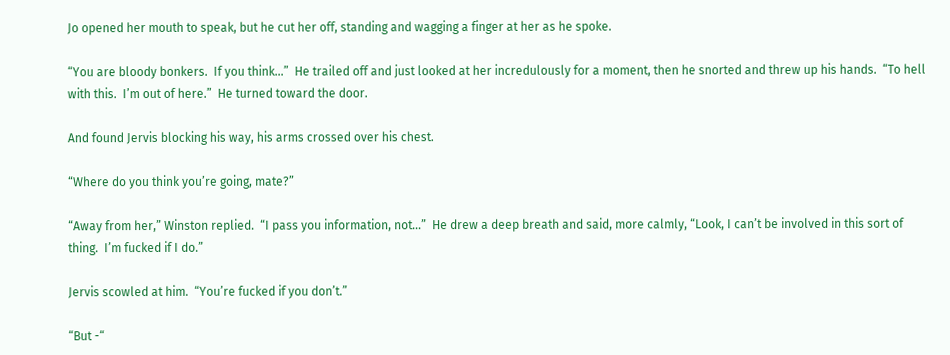Jo opened her mouth to speak, but he cut her off, standing and wagging a finger at her as he spoke.

“You are bloody bonkers.  If you think…”  He trailed off and just looked at her incredulously for a moment, then he snorted and threw up his hands.  “To hell with this.  I’m out of here.”  He turned toward the door.

And found Jervis blocking his way, his arms crossed over his chest.

“Where do you think you’re going, mate?”

“Away from her,” Winston replied.  “I pass you information, not…”  He drew a deep breath and said, more calmly, “Look, I can’t be involved in this sort of thing.  I’m fucked if I do.”

Jervis scowled at him.  “You’re fucked if you don’t.”

“But -“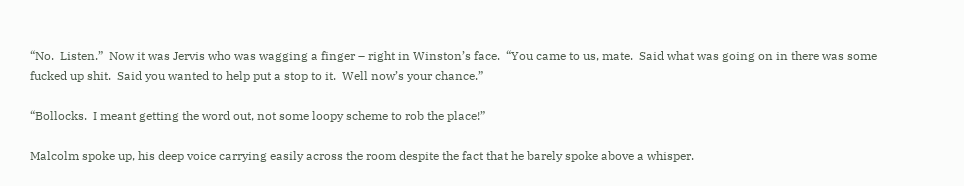“No.  Listen.”  Now it was Jervis who was wagging a finger – right in Winston’s face.  “You came to us, mate.  Said what was going on in there was some fucked up shit.  Said you wanted to help put a stop to it.  Well now’s your chance.”

“Bollocks.  I meant getting the word out, not some loopy scheme to rob the place!”

Malcolm spoke up, his deep voice carrying easily across the room despite the fact that he barely spoke above a whisper.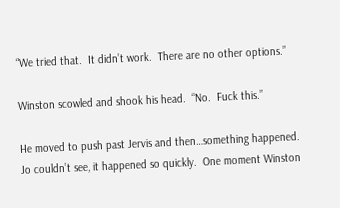“We tried that.  It didn’t work.  There are no other options.”

Winston scowled and shook his head.  “No.  Fuck this.”

He moved to push past Jervis and then…something happened.  Jo couldn’t see, it happened so quickly.  One moment Winston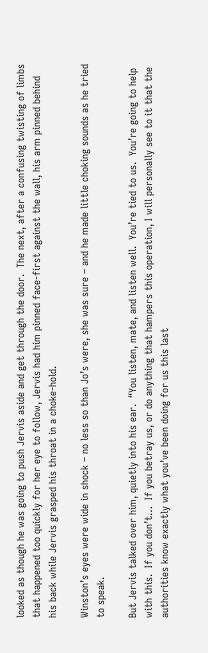looked as though he was going to push Jervis aside and get through the door.  The next, after a confusing twisting of limbs that happened too quickly for her eye to follow, Jervis had him pinned face-first against the wall, his arm pinned behind his back while Jervis grasped his throat in a choke-hold.

Winston’s eyes were wide in shock – no less so than Jo’s were, she was sure – and he made little choking sounds as he tried to speak.

But Jervis talked over him, quietly into his ear.  “You listen, mate, and listen well.  You’re tied to us.  You’re going to help with this.  If you don’t…  If you betray us, or do anything that hampers this operation, I will personally see to it that the authorities know exactly what you’ve been doing for us this last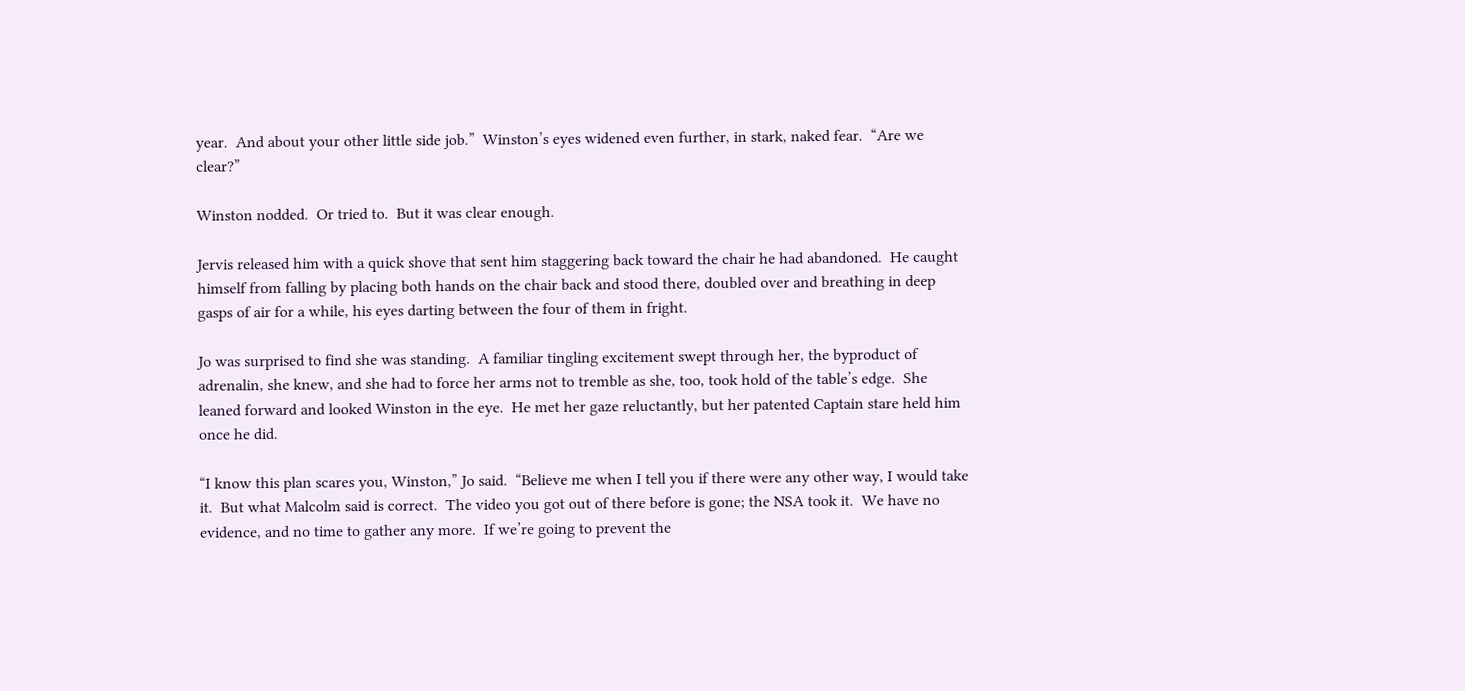year.  And about your other little side job.”  Winston’s eyes widened even further, in stark, naked fear.  “Are we clear?”

Winston nodded.  Or tried to.  But it was clear enough.

Jervis released him with a quick shove that sent him staggering back toward the chair he had abandoned.  He caught himself from falling by placing both hands on the chair back and stood there, doubled over and breathing in deep gasps of air for a while, his eyes darting between the four of them in fright.

Jo was surprised to find she was standing.  A familiar tingling excitement swept through her, the byproduct of adrenalin, she knew, and she had to force her arms not to tremble as she, too, took hold of the table’s edge.  She leaned forward and looked Winston in the eye.  He met her gaze reluctantly, but her patented Captain stare held him once he did.

“I know this plan scares you, Winston,” Jo said.  “Believe me when I tell you if there were any other way, I would take it.  But what Malcolm said is correct.  The video you got out of there before is gone; the NSA took it.  We have no evidence, and no time to gather any more.  If we’re going to prevent the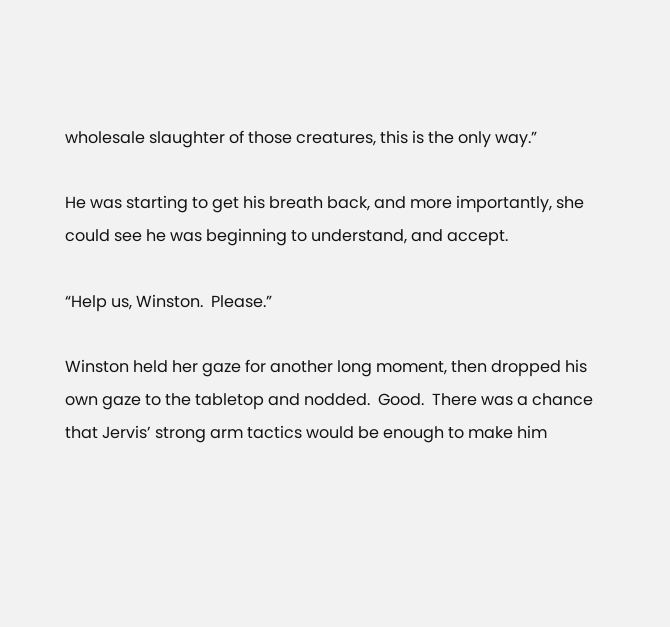wholesale slaughter of those creatures, this is the only way.”

He was starting to get his breath back, and more importantly, she could see he was beginning to understand, and accept.

“Help us, Winston.  Please.”

Winston held her gaze for another long moment, then dropped his own gaze to the tabletop and nodded.  Good.  There was a chance that Jervis’ strong arm tactics would be enough to make him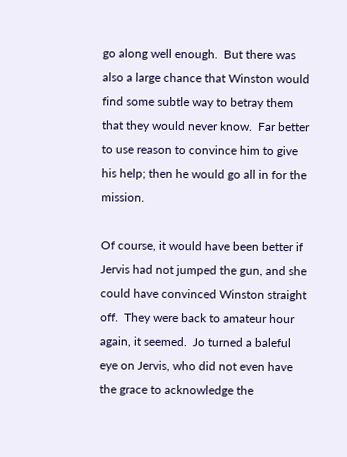go along well enough.  But there was also a large chance that Winston would find some subtle way to betray them that they would never know.  Far better to use reason to convince him to give his help; then he would go all in for the mission.

Of course, it would have been better if Jervis had not jumped the gun, and she could have convinced Winston straight off.  They were back to amateur hour again, it seemed.  Jo turned a baleful eye on Jervis, who did not even have the grace to acknowledge the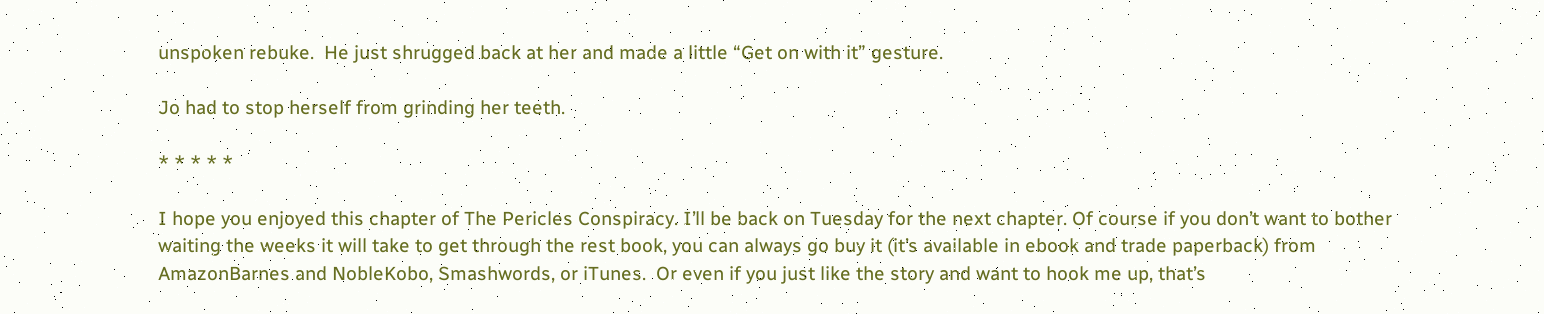unspoken rebuke.  He just shrugged back at her and made a little “Get on with it” gesture.

Jo had to stop herself from grinding her teeth.

* * * * *

I hope you enjoyed this chapter of The Pericles Conspiracy. I’ll be back on Tuesday for the next chapter. Of course if you don’t want to bother waiting the weeks it will take to get through the rest book, you can always go buy it (it’s available in ebook and trade paperback) from AmazonBarnes and NobleKobo, Smashwords, or iTunes.  Or even if you just like the story and want to hook me up, that’s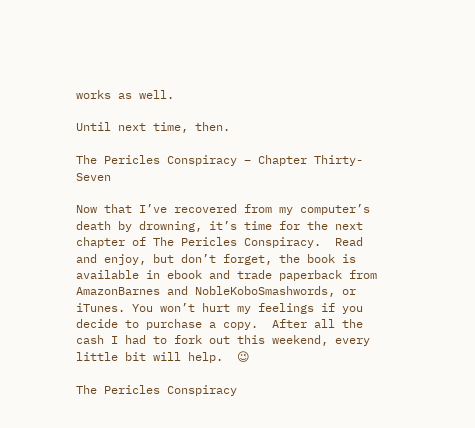works as well.

Until next time, then.

The Pericles Conspiracy – Chapter Thirty-Seven

Now that I’ve recovered from my computer’s death by drowning, it’s time for the next chapter of The Pericles Conspiracy.  Read and enjoy, but don’t forget, the book is available in ebook and trade paperback from AmazonBarnes and NobleKoboSmashwords, or iTunes. You won’t hurt my feelings if you decide to purchase a copy.  After all the cash I had to fork out this weekend, every little bit will help.  😉

The Pericles Conspiracy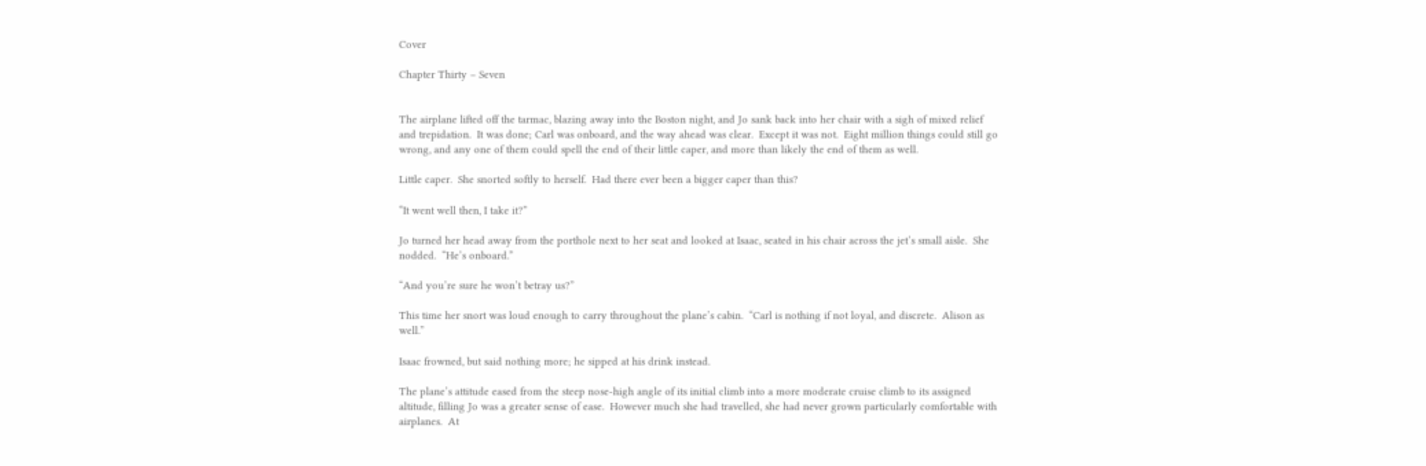Cover

Chapter Thirty – Seven


The airplane lifted off the tarmac, blazing away into the Boston night, and Jo sank back into her chair with a sigh of mixed relief and trepidation.  It was done; Carl was onboard, and the way ahead was clear.  Except it was not.  Eight million things could still go wrong, and any one of them could spell the end of their little caper, and more than likely the end of them as well.

Little caper.  She snorted softly to herself.  Had there ever been a bigger caper than this?

“It went well then, I take it?”

Jo turned her head away from the porthole next to her seat and looked at Isaac, seated in his chair across the jet’s small aisle.  She nodded.  “He’s onboard.”

“And you’re sure he won’t betray us?”

This time her snort was loud enough to carry throughout the plane’s cabin.  “Carl is nothing if not loyal, and discrete.  Alison as well.”

Isaac frowned, but said nothing more; he sipped at his drink instead.

The plane’s attitude eased from the steep nose-high angle of its initial climb into a more moderate cruise climb to its assigned altitude, filling Jo was a greater sense of ease.  However much she had travelled, she had never grown particularly comfortable with airplanes.  At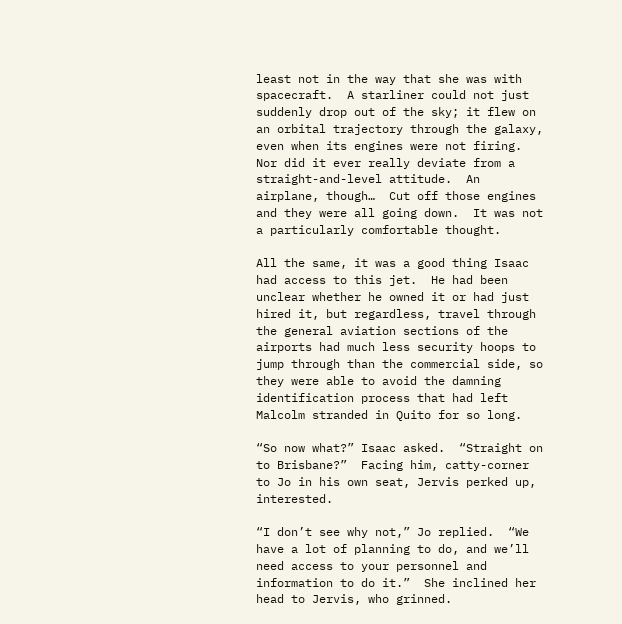least not in the way that she was with spacecraft.  A starliner could not just suddenly drop out of the sky; it flew on an orbital trajectory through the galaxy, even when its engines were not firing.  Nor did it ever really deviate from a straight-and-level attitude.  An airplane, though…  Cut off those engines and they were all going down.  It was not a particularly comfortable thought.

All the same, it was a good thing Isaac had access to this jet.  He had been unclear whether he owned it or had just hired it, but regardless, travel through the general aviation sections of the airports had much less security hoops to jump through than the commercial side, so they were able to avoid the damning identification process that had left Malcolm stranded in Quito for so long.

“So now what?” Isaac asked.  “Straight on to Brisbane?”  Facing him, catty-corner to Jo in his own seat, Jervis perked up, interested.

“I don’t see why not,” Jo replied.  “We have a lot of planning to do, and we’ll need access to your personnel and information to do it.”  She inclined her head to Jervis, who grinned.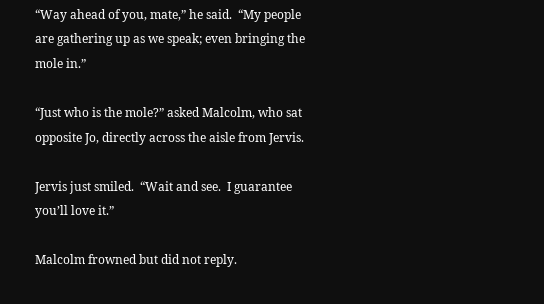“Way ahead of you, mate,” he said.  “My people are gathering up as we speak; even bringing the mole in.”

“Just who is the mole?” asked Malcolm, who sat opposite Jo, directly across the aisle from Jervis.

Jervis just smiled.  “Wait and see.  I guarantee you’ll love it.”

Malcolm frowned but did not reply.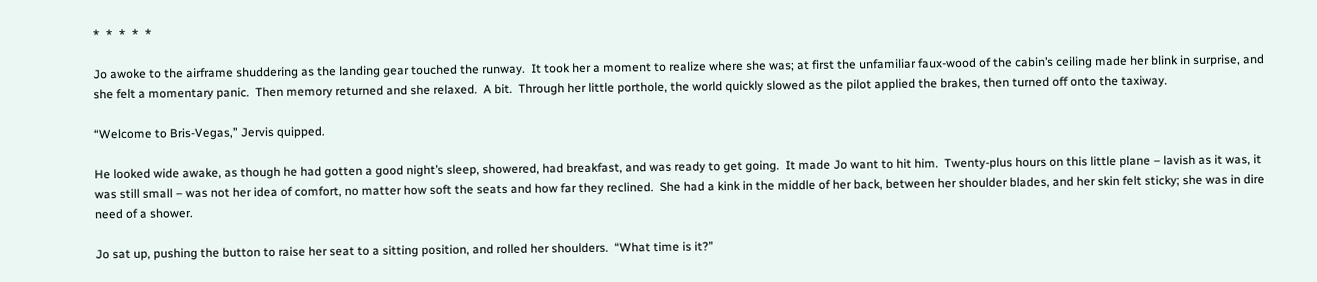*  *  *  *  *

Jo awoke to the airframe shuddering as the landing gear touched the runway.  It took her a moment to realize where she was; at first the unfamiliar faux-wood of the cabin’s ceiling made her blink in surprise, and she felt a momentary panic.  Then memory returned and she relaxed.  A bit.  Through her little porthole, the world quickly slowed as the pilot applied the brakes, then turned off onto the taxiway.

“Welcome to Bris-Vegas,” Jervis quipped.

He looked wide awake, as though he had gotten a good night’s sleep, showered, had breakfast, and was ready to get going.  It made Jo want to hit him.  Twenty-plus hours on this little plane – lavish as it was, it was still small – was not her idea of comfort, no matter how soft the seats and how far they reclined.  She had a kink in the middle of her back, between her shoulder blades, and her skin felt sticky; she was in dire need of a shower.

Jo sat up, pushing the button to raise her seat to a sitting position, and rolled her shoulders.  “What time is it?”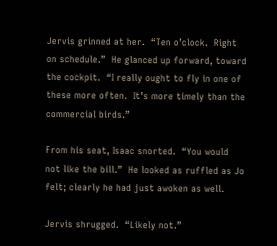Jervis grinned at her.  “Ten o’clock.  Right on schedule.”  He glanced up forward, toward the cockpit.  “I really ought to fly in one of these more often.  It’s more timely than the commercial birds.”

From his seat, Isaac snorted.  “You would not like the bill.”  He looked as ruffled as Jo felt; clearly he had just awoken as well.

Jervis shrugged.  “Likely not.”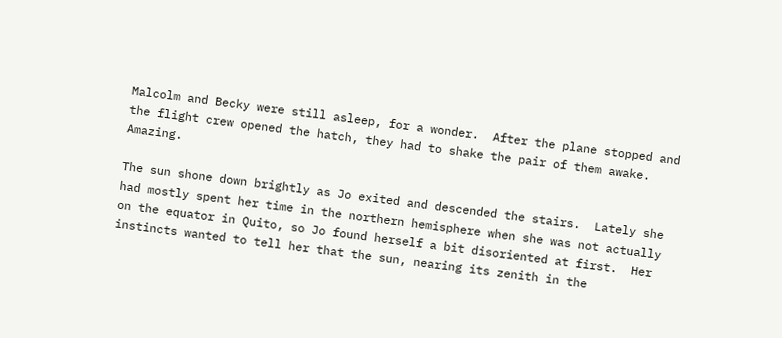Malcolm and Becky were still asleep, for a wonder.  After the plane stopped and the flight crew opened the hatch, they had to shake the pair of them awake.  Amazing.

The sun shone down brightly as Jo exited and descended the stairs.  Lately she had mostly spent her time in the northern hemisphere when she was not actually on the equator in Quito, so Jo found herself a bit disoriented at first.  Her instincts wanted to tell her that the sun, nearing its zenith in the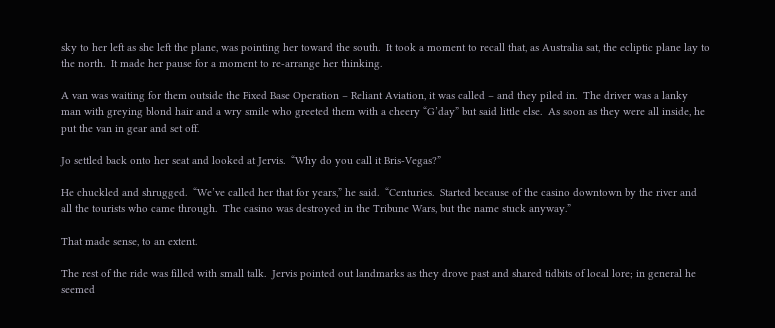sky to her left as she left the plane, was pointing her toward the south.  It took a moment to recall that, as Australia sat, the ecliptic plane lay to the north.  It made her pause for a moment to re-arrange her thinking.

A van was waiting for them outside the Fixed Base Operation – Reliant Aviation, it was called – and they piled in.  The driver was a lanky man with greying blond hair and a wry smile who greeted them with a cheery “G’day” but said little else.  As soon as they were all inside, he put the van in gear and set off.

Jo settled back onto her seat and looked at Jervis.  “Why do you call it Bris-Vegas?”

He chuckled and shrugged.  “We’ve called her that for years,” he said.  “Centuries.  Started because of the casino downtown by the river and all the tourists who came through.  The casino was destroyed in the Tribune Wars, but the name stuck anyway.”

That made sense, to an extent.

The rest of the ride was filled with small talk.  Jervis pointed out landmarks as they drove past and shared tidbits of local lore; in general he seemed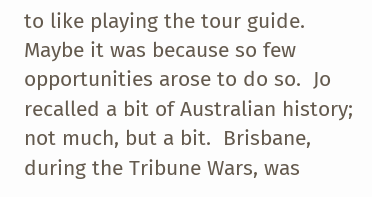to like playing the tour guide.  Maybe it was because so few opportunities arose to do so.  Jo recalled a bit of Australian history; not much, but a bit.  Brisbane, during the Tribune Wars, was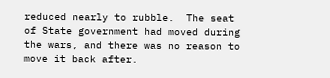reduced nearly to rubble.  The seat of State government had moved during the wars, and there was no reason to move it back after.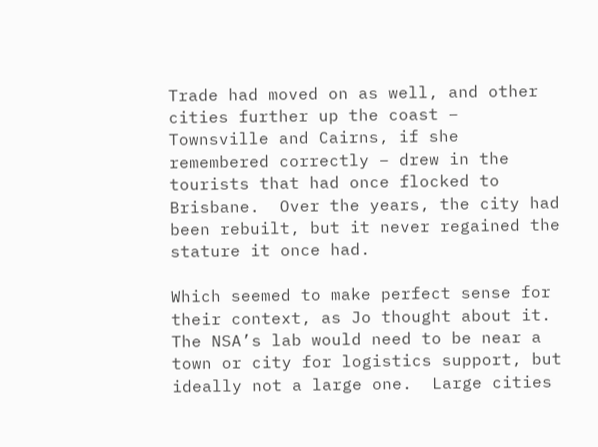Trade had moved on as well, and other cities further up the coast – Townsville and Cairns, if she remembered correctly – drew in the tourists that had once flocked to Brisbane.  Over the years, the city had been rebuilt, but it never regained the stature it once had.

Which seemed to make perfect sense for their context, as Jo thought about it.  The NSA’s lab would need to be near a town or city for logistics support, but ideally not a large one.  Large cities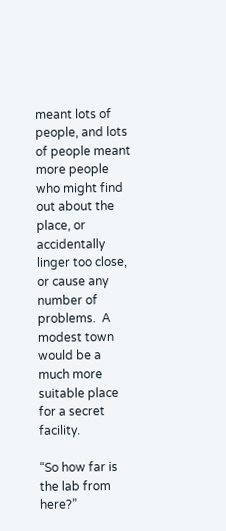meant lots of people, and lots of people meant more people who might find out about the place, or accidentally linger too close, or cause any number of problems.  A modest town would be a much more suitable place for a secret facility.

“So how far is the lab from here?”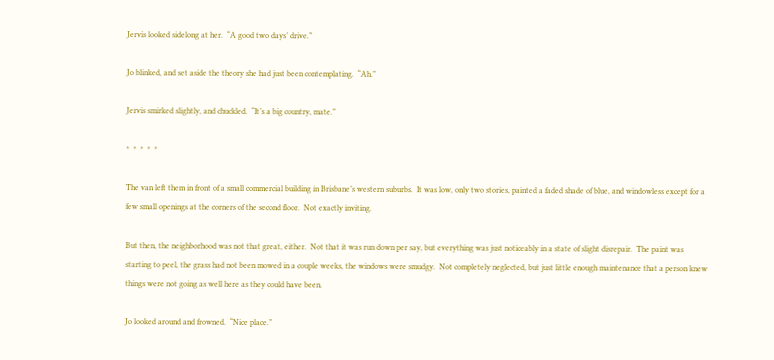Jervis looked sidelong at her.  “A good two days’ drive.”

Jo blinked, and set aside the theory she had just been contemplating.  “Ah.”

Jervis smirked slightly, and chuckled.  “It’s a big country, mate.”

*  *  *  *  *

The van left them in front of a small commercial building in Brisbane’s western suburbs.  It was low, only two stories, painted a faded shade of blue, and windowless except for a few small openings at the corners of the second floor.  Not exactly inviting.

But then, the neighborhood was not that great, either.  Not that it was run down per say, but everything was just noticeably in a state of slight disrepair.  The paint was starting to peel, the grass had not been mowed in a couple weeks, the windows were smudgy.  Not completely neglected, but just little enough maintenance that a person knew things were not going as well here as they could have been.

Jo looked around and frowned.  “Nice place.”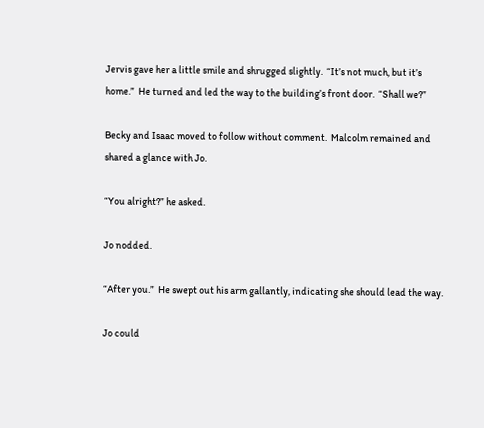Jervis gave her a little smile and shrugged slightly.  “It’s not much, but it’s home.”  He turned and led the way to the building’s front door.  “Shall we?”

Becky and Isaac moved to follow without comment.  Malcolm remained and shared a glance with Jo.

“You alright?” he asked.

Jo nodded.

“After you.”  He swept out his arm gallantly, indicating she should lead the way.

Jo could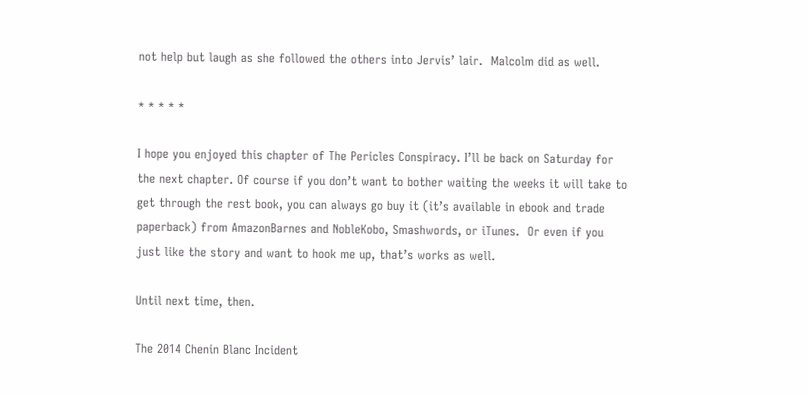not help but laugh as she followed the others into Jervis’ lair.  Malcolm did as well.

* * * * *

I hope you enjoyed this chapter of The Pericles Conspiracy. I’ll be back on Saturday for the next chapter. Of course if you don’t want to bother waiting the weeks it will take to get through the rest book, you can always go buy it (it’s available in ebook and trade paperback) from AmazonBarnes and NobleKobo, Smashwords, or iTunes.  Or even if you just like the story and want to hook me up, that’s works as well.

Until next time, then.

The 2014 Chenin Blanc Incident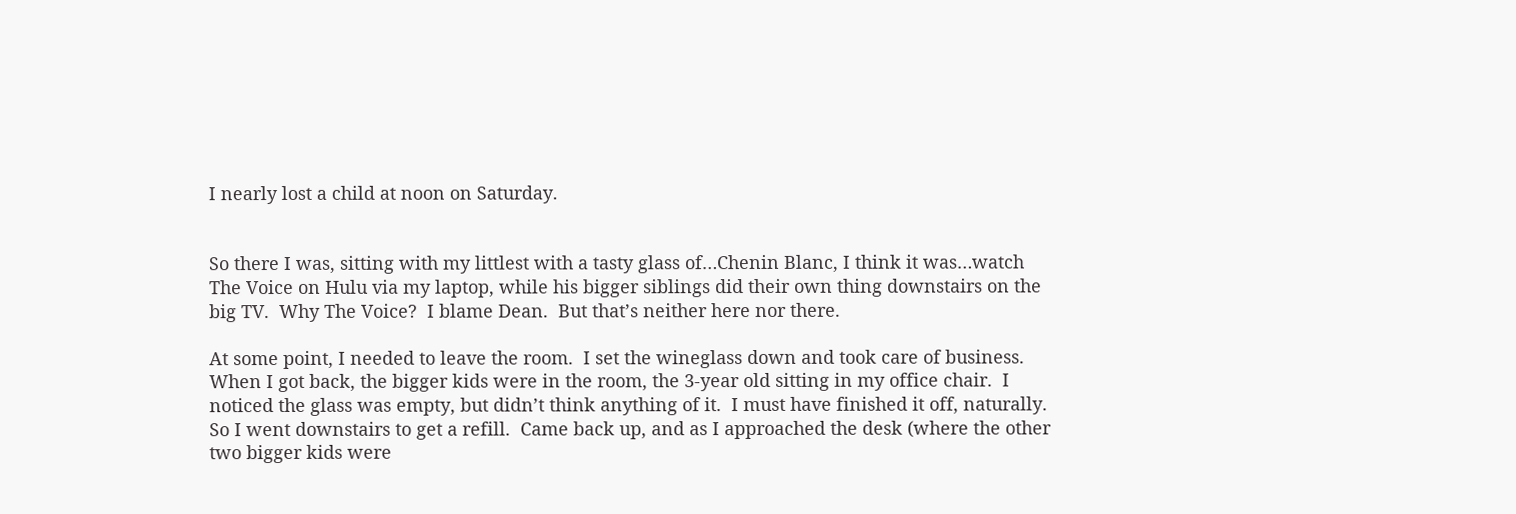I nearly lost a child at noon on Saturday.


So there I was, sitting with my littlest with a tasty glass of…Chenin Blanc, I think it was…watch The Voice on Hulu via my laptop, while his bigger siblings did their own thing downstairs on the big TV.  Why The Voice?  I blame Dean.  But that’s neither here nor there.

At some point, I needed to leave the room.  I set the wineglass down and took care of business.  When I got back, the bigger kids were in the room, the 3-year old sitting in my office chair.  I noticed the glass was empty, but didn’t think anything of it.  I must have finished it off, naturally.  So I went downstairs to get a refill.  Came back up, and as I approached the desk (where the other two bigger kids were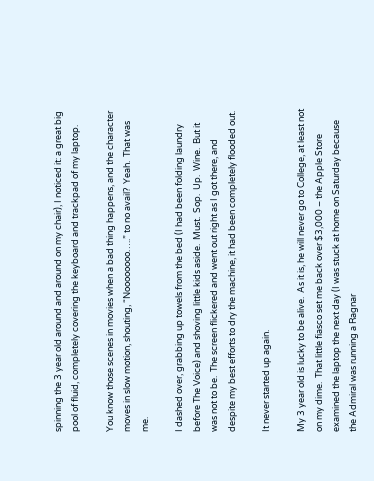spinning the 3 year old around and around on my chair), I noticed it: a great big pool of fluid, completely covering the keyboard and trackpad of my laptop.

You know those scenes in movies when a bad thing happens, and the character moves in slow motion, shouting, “Noooooooo…..” to no avail?  Yeah.  That was me.

I dashed over, grabbing up towels from the bed (I had been folding laundry before The Voice) and shoving little kids aside.  Must.  Sop.  Up.  Wine.  But it was not to be.  The screen flickered and went out right as I got there, and despite my best efforts to dry the machine, it had been completely flooded out.

It never started up again.

My 3 year old is lucky to be alive.  As it is, he will never go to College, at least not on my dime.  That little fiasco set me back over $3,000 – the Apple Store examined the laptop the next day (I was stuck at home on Saturday because the Admiral was running a Ragnar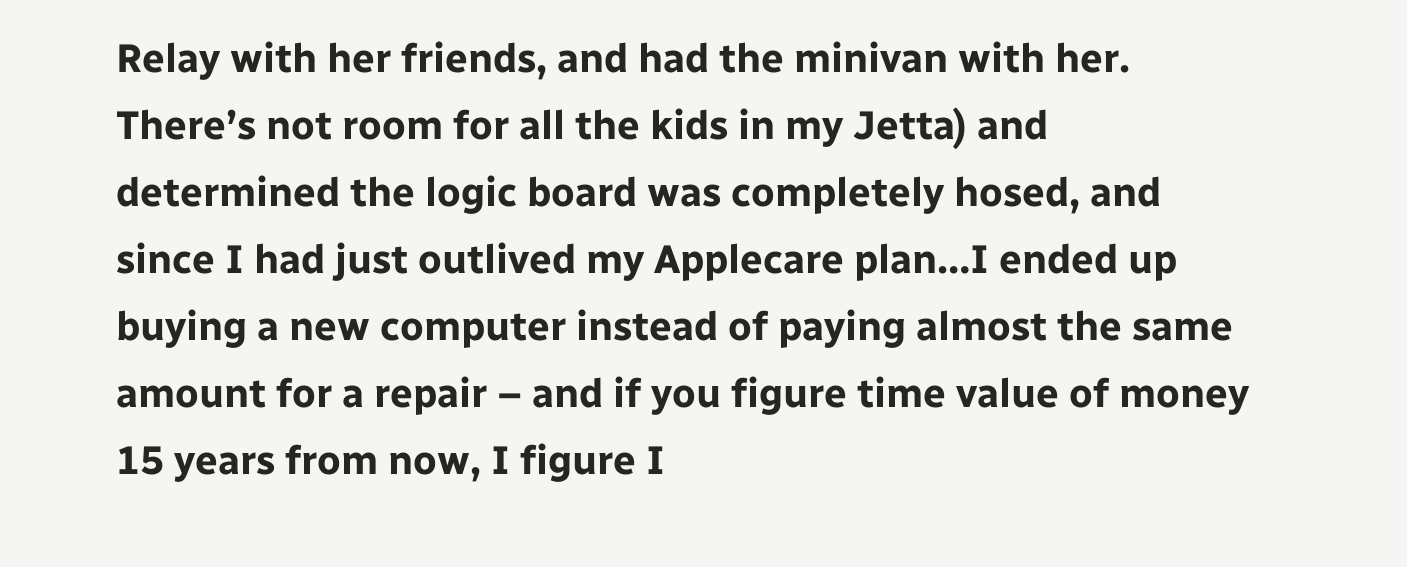Relay with her friends, and had the minivan with her.  There’s not room for all the kids in my Jetta) and determined the logic board was completely hosed, and since I had just outlived my Applecare plan…I ended up buying a new computer instead of paying almost the same amount for a repair – and if you figure time value of money 15 years from now, I figure I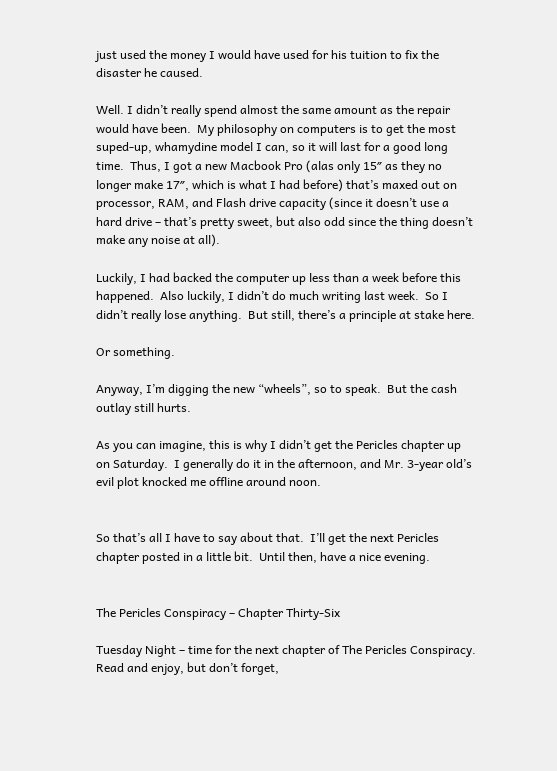just used the money I would have used for his tuition to fix the disaster he caused.

Well. I didn’t really spend almost the same amount as the repair would have been.  My philosophy on computers is to get the most suped-up, whamydine model I can, so it will last for a good long time.  Thus, I got a new Macbook Pro (alas only 15″ as they no longer make 17″, which is what I had before) that’s maxed out on processor, RAM, and Flash drive capacity (since it doesn’t use a hard drive – that’s pretty sweet, but also odd since the thing doesn’t make any noise at all).

Luckily, I had backed the computer up less than a week before this happened.  Also luckily, I didn’t do much writing last week.  So I didn’t really lose anything.  But still, there’s a principle at stake here.

Or something.

Anyway, I’m digging the new “wheels”, so to speak.  But the cash outlay still hurts.

As you can imagine, this is why I didn’t get the Pericles chapter up on Saturday.  I generally do it in the afternoon, and Mr. 3-year old’s evil plot knocked me offline around noon.


So that’s all I have to say about that.  I’ll get the next Pericles chapter posted in a little bit.  Until then, have a nice evening.


The Pericles Conspiracy – Chapter Thirty-Six

Tuesday Night – time for the next chapter of The Pericles Conspiracy.  Read and enjoy, but don’t forget,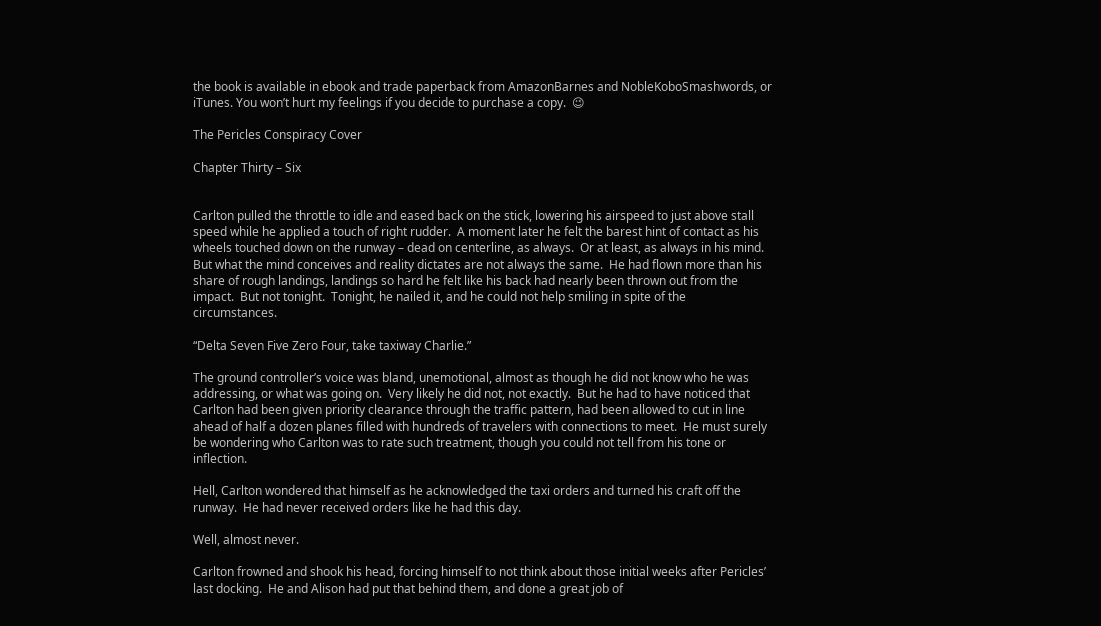the book is available in ebook and trade paperback from AmazonBarnes and NobleKoboSmashwords, or iTunes. You won’t hurt my feelings if you decide to purchase a copy.  😉

The Pericles Conspiracy Cover

Chapter Thirty – Six


Carlton pulled the throttle to idle and eased back on the stick, lowering his airspeed to just above stall speed while he applied a touch of right rudder.  A moment later he felt the barest hint of contact as his wheels touched down on the runway – dead on centerline, as always.  Or at least, as always in his mind.  But what the mind conceives and reality dictates are not always the same.  He had flown more than his share of rough landings, landings so hard he felt like his back had nearly been thrown out from the impact.  But not tonight.  Tonight, he nailed it, and he could not help smiling in spite of the circumstances.

“Delta Seven Five Zero Four, take taxiway Charlie.”

The ground controller’s voice was bland, unemotional, almost as though he did not know who he was addressing, or what was going on.  Very likely he did not, not exactly.  But he had to have noticed that Carlton had been given priority clearance through the traffic pattern, had been allowed to cut in line ahead of half a dozen planes filled with hundreds of travelers with connections to meet.  He must surely be wondering who Carlton was to rate such treatment, though you could not tell from his tone or inflection.

Hell, Carlton wondered that himself as he acknowledged the taxi orders and turned his craft off the runway.  He had never received orders like he had this day.

Well, almost never.

Carlton frowned and shook his head, forcing himself to not think about those initial weeks after Pericles’ last docking.  He and Alison had put that behind them, and done a great job of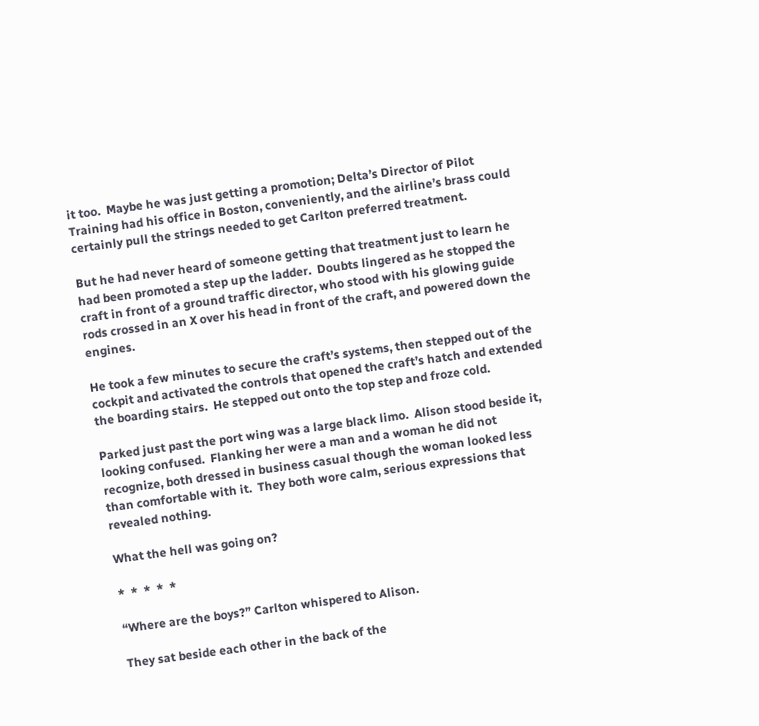it too.  Maybe he was just getting a promotion; Delta’s Director of Pilot Training had his office in Boston, conveniently, and the airline’s brass could certainly pull the strings needed to get Carlton preferred treatment.

But he had never heard of someone getting that treatment just to learn he had been promoted a step up the ladder.  Doubts lingered as he stopped the craft in front of a ground traffic director, who stood with his glowing guide rods crossed in an X over his head in front of the craft, and powered down the engines.

He took a few minutes to secure the craft’s systems, then stepped out of the cockpit and activated the controls that opened the craft’s hatch and extended the boarding stairs.  He stepped out onto the top step and froze cold.

Parked just past the port wing was a large black limo.  Alison stood beside it, looking confused.  Flanking her were a man and a woman he did not recognize, both dressed in business casual though the woman looked less than comfortable with it.  They both wore calm, serious expressions that revealed nothing.

What the hell was going on?

*  *  *  *  *

“Where are the boys?” Carlton whispered to Alison.

They sat beside each other in the back of the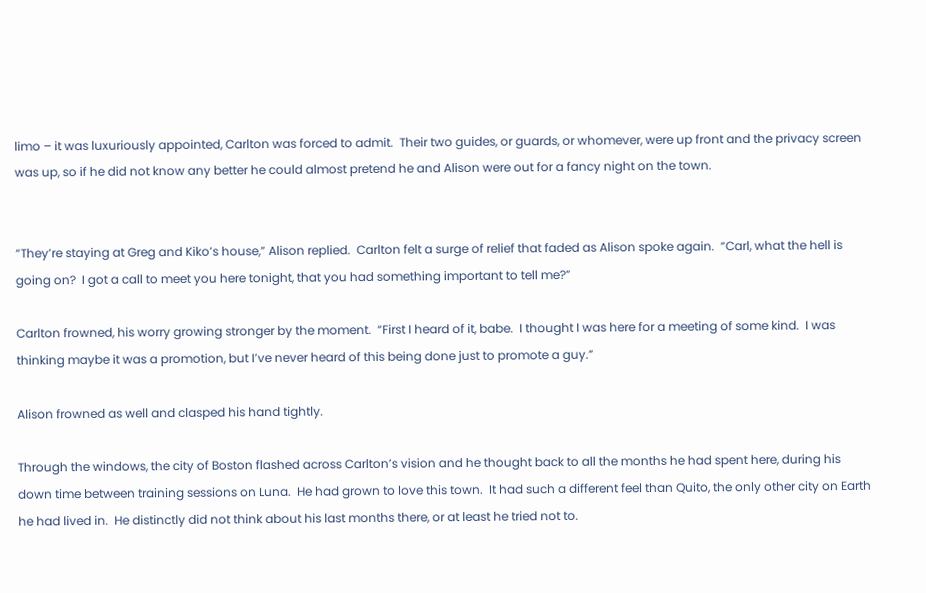limo – it was luxuriously appointed, Carlton was forced to admit.  Their two guides, or guards, or whomever, were up front and the privacy screen was up, so if he did not know any better he could almost pretend he and Alison were out for a fancy night on the town.


“They’re staying at Greg and Kiko’s house,” Alison replied.  Carlton felt a surge of relief that faded as Alison spoke again.  “Carl, what the hell is going on?  I got a call to meet you here tonight, that you had something important to tell me?”

Carlton frowned, his worry growing stronger by the moment.  “First I heard of it, babe.  I thought I was here for a meeting of some kind.  I was thinking maybe it was a promotion, but I’ve never heard of this being done just to promote a guy.”

Alison frowned as well and clasped his hand tightly.

Through the windows, the city of Boston flashed across Carlton’s vision and he thought back to all the months he had spent here, during his down time between training sessions on Luna.  He had grown to love this town.  It had such a different feel than Quito, the only other city on Earth he had lived in.  He distinctly did not think about his last months there, or at least he tried not to.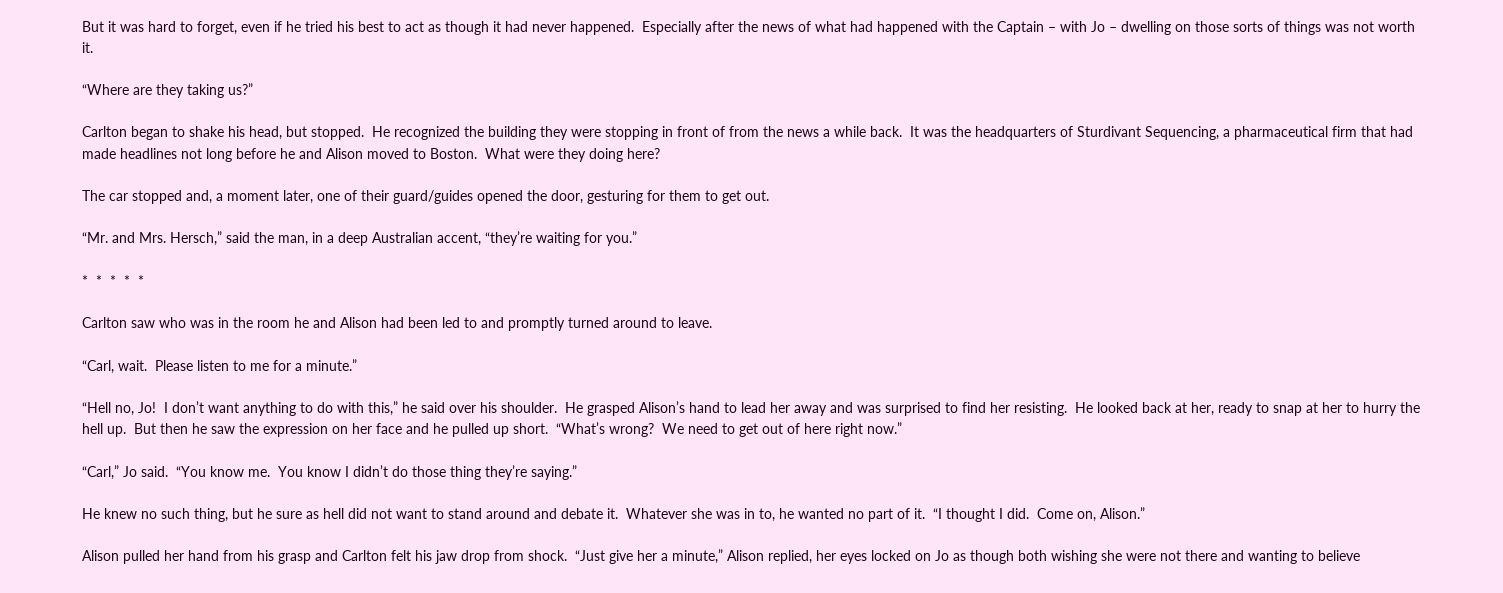But it was hard to forget, even if he tried his best to act as though it had never happened.  Especially after the news of what had happened with the Captain – with Jo – dwelling on those sorts of things was not worth it.

“Where are they taking us?”

Carlton began to shake his head, but stopped.  He recognized the building they were stopping in front of from the news a while back.  It was the headquarters of Sturdivant Sequencing, a pharmaceutical firm that had made headlines not long before he and Alison moved to Boston.  What were they doing here?

The car stopped and, a moment later, one of their guard/guides opened the door, gesturing for them to get out.

“Mr. and Mrs. Hersch,” said the man, in a deep Australian accent, “they’re waiting for you.”

*  *  *  *  *

Carlton saw who was in the room he and Alison had been led to and promptly turned around to leave.

“Carl, wait.  Please listen to me for a minute.”

“Hell no, Jo!  I don’t want anything to do with this,” he said over his shoulder.  He grasped Alison’s hand to lead her away and was surprised to find her resisting.  He looked back at her, ready to snap at her to hurry the hell up.  But then he saw the expression on her face and he pulled up short.  “What’s wrong?  We need to get out of here right now.”

“Carl,” Jo said.  “You know me.  You know I didn’t do those thing they’re saying.”

He knew no such thing, but he sure as hell did not want to stand around and debate it.  Whatever she was in to, he wanted no part of it.  “I thought I did.  Come on, Alison.”

Alison pulled her hand from his grasp and Carlton felt his jaw drop from shock.  “Just give her a minute,” Alison replied, her eyes locked on Jo as though both wishing she were not there and wanting to believe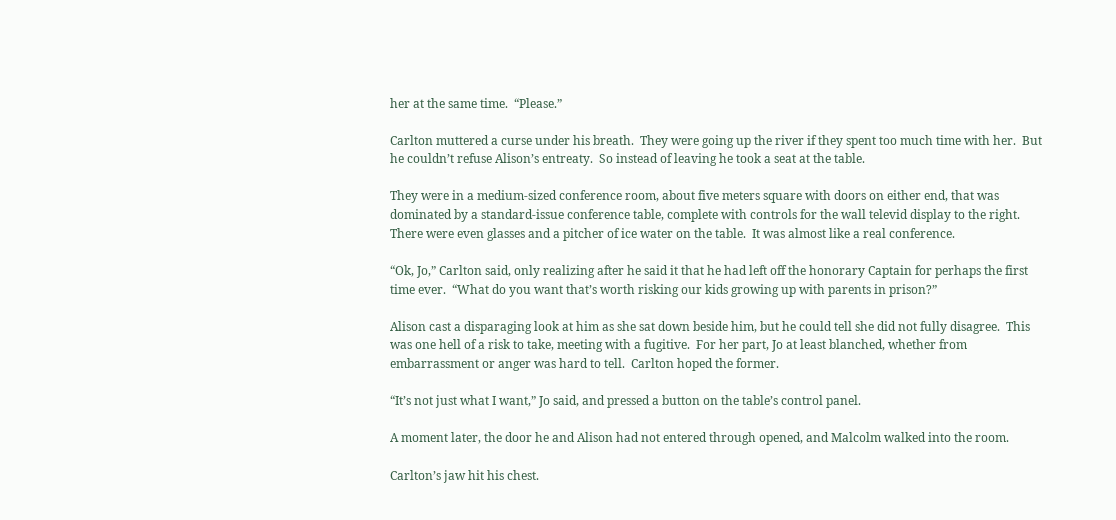her at the same time.  “Please.”

Carlton muttered a curse under his breath.  They were going up the river if they spent too much time with her.  But he couldn’t refuse Alison’s entreaty.  So instead of leaving he took a seat at the table.

They were in a medium-sized conference room, about five meters square with doors on either end, that was dominated by a standard-issue conference table, complete with controls for the wall televid display to the right.  There were even glasses and a pitcher of ice water on the table.  It was almost like a real conference.

“Ok, Jo,” Carlton said, only realizing after he said it that he had left off the honorary Captain for perhaps the first time ever.  “What do you want that’s worth risking our kids growing up with parents in prison?”

Alison cast a disparaging look at him as she sat down beside him, but he could tell she did not fully disagree.  This was one hell of a risk to take, meeting with a fugitive.  For her part, Jo at least blanched, whether from embarrassment or anger was hard to tell.  Carlton hoped the former.

“It’s not just what I want,” Jo said, and pressed a button on the table’s control panel.

A moment later, the door he and Alison had not entered through opened, and Malcolm walked into the room.

Carlton’s jaw hit his chest.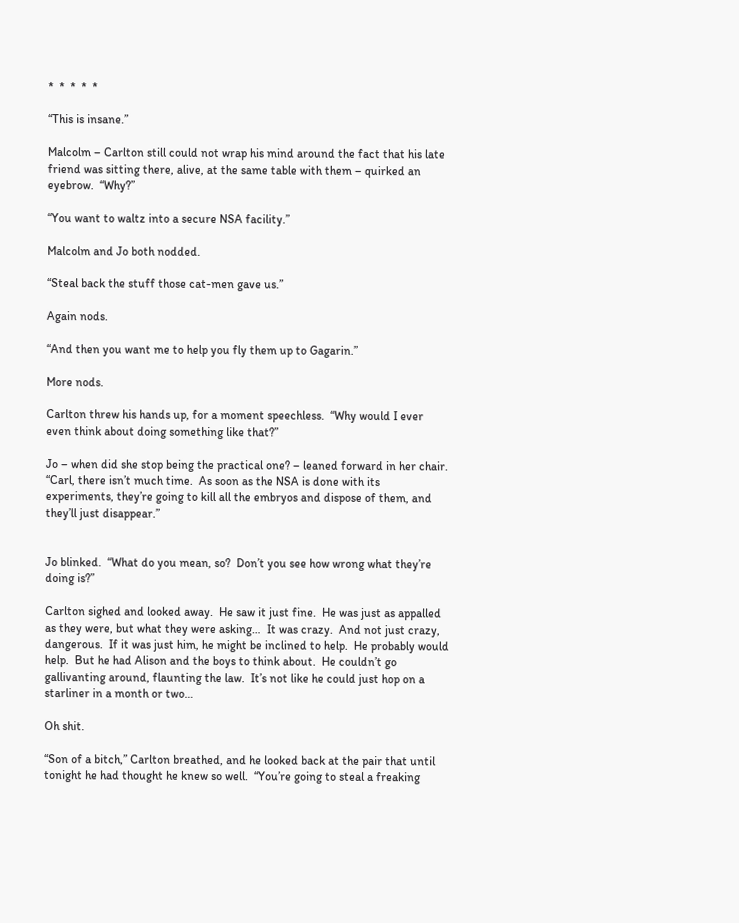*  *  *  *  *

“This is insane.”

Malcolm – Carlton still could not wrap his mind around the fact that his late friend was sitting there, alive, at the same table with them – quirked an eyebrow.  “Why?”

“You want to waltz into a secure NSA facility.”

Malcolm and Jo both nodded.

“Steal back the stuff those cat-men gave us.”

Again nods.

“And then you want me to help you fly them up to Gagarin.”

More nods.

Carlton threw his hands up, for a moment speechless.  “Why would I ever even think about doing something like that?”

Jo – when did she stop being the practical one? – leaned forward in her chair.  “Carl, there isn’t much time.  As soon as the NSA is done with its experiments, they’re going to kill all the embryos and dispose of them, and they’ll just disappear.”


Jo blinked.  “What do you mean, so?  Don’t you see how wrong what they’re doing is?”

Carlton sighed and looked away.  He saw it just fine.  He was just as appalled as they were, but what they were asking…  It was crazy.  And not just crazy, dangerous.  If it was just him, he might be inclined to help.  He probably would help.  But he had Alison and the boys to think about.  He couldn’t go gallivanting around, flaunting the law.  It’s not like he could just hop on a starliner in a month or two…

Oh shit.

“Son of a bitch,” Carlton breathed, and he looked back at the pair that until tonight he had thought he knew so well.  “You’re going to steal a freaking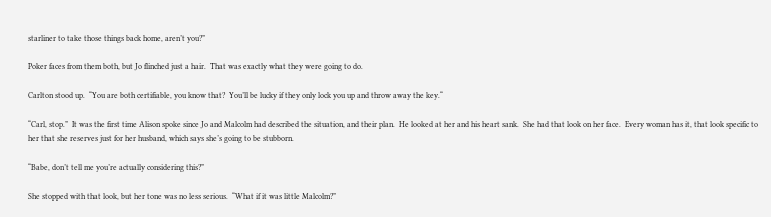starliner to take those things back home, aren’t you?”

Poker faces from them both, but Jo flinched just a hair.  That was exactly what they were going to do.

Carlton stood up.  “You are both certifiable, you know that?  You’ll be lucky if they only lock you up and throw away the key.“

“Carl, stop.”  It was the first time Alison spoke since Jo and Malcolm had described the situation, and their plan.  He looked at her and his heart sank.  She had that look on her face.  Every woman has it, that look specific to her that she reserves just for her husband, which says she’s going to be stubborn.

“Babe, don’t tell me you’re actually considering this?”

She stopped with that look, but her tone was no less serious.  “What if it was little Malcolm?”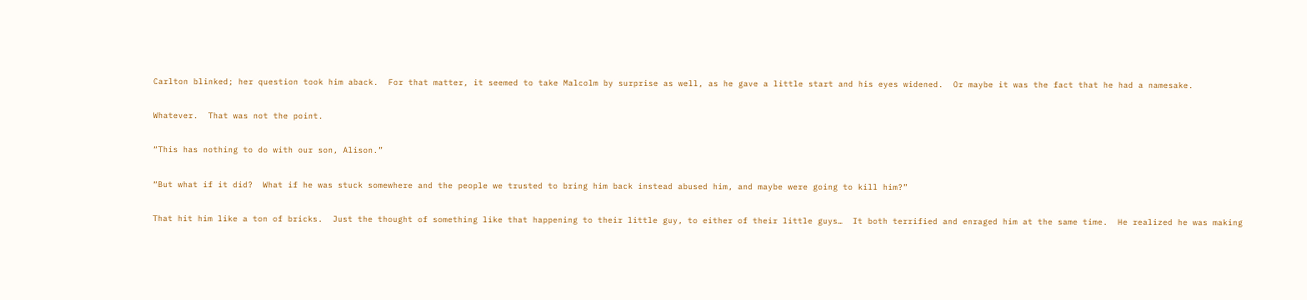Carlton blinked; her question took him aback.  For that matter, it seemed to take Malcolm by surprise as well, as he gave a little start and his eyes widened.  Or maybe it was the fact that he had a namesake.

Whatever.  That was not the point.

“This has nothing to do with our son, Alison.”

“But what if it did?  What if he was stuck somewhere and the people we trusted to bring him back instead abused him, and maybe were going to kill him?”

That hit him like a ton of bricks.  Just the thought of something like that happening to their little guy, to either of their little guys…  It both terrified and enraged him at the same time.  He realized he was making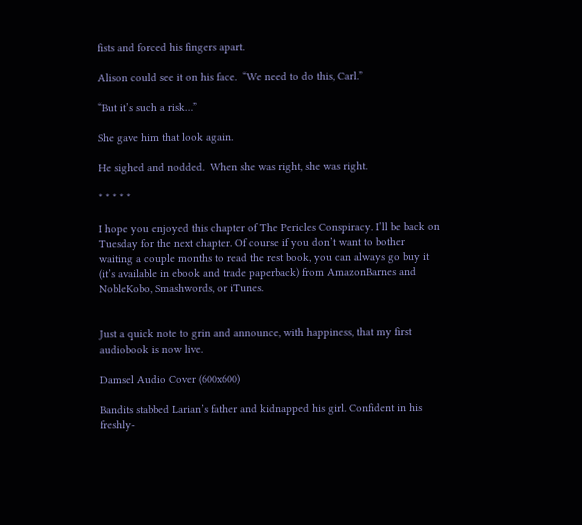fists and forced his fingers apart.

Alison could see it on his face.  “We need to do this, Carl.”

“But it’s such a risk…”

She gave him that look again.

He sighed and nodded.  When she was right, she was right.

* * * * *

I hope you enjoyed this chapter of The Pericles Conspiracy. I’ll be back on Tuesday for the next chapter. Of course if you don’t want to bother waiting a couple months to read the rest book, you can always go buy it (it’s available in ebook and trade paperback) from AmazonBarnes and NobleKobo, Smashwords, or iTunes.


Just a quick note to grin and announce, with happiness, that my first audiobook is now live.

Damsel Audio Cover (600x600)

Bandits stabbed Larian’s father and kidnapped his girl. Confident in his freshly-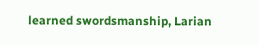learned swordsmanship, Larian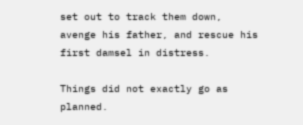set out to track them down, avenge his father, and rescue his first damsel in distress.

Things did not exactly go as planned.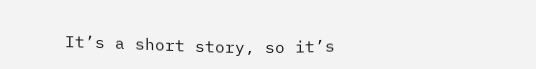It’s a short story, so it’s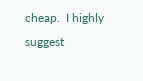cheap.  I highly suggest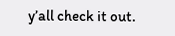y’all check it out.